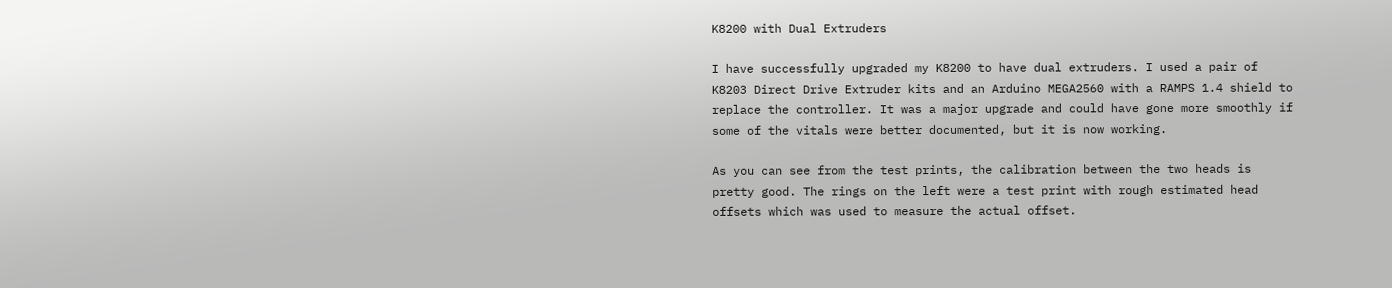K8200 with Dual Extruders

I have successfully upgraded my K8200 to have dual extruders. I used a pair of K8203 Direct Drive Extruder kits and an Arduino MEGA2560 with a RAMPS 1.4 shield to replace the controller. It was a major upgrade and could have gone more smoothly if some of the vitals were better documented, but it is now working.

As you can see from the test prints, the calibration between the two heads is pretty good. The rings on the left were a test print with rough estimated head offsets which was used to measure the actual offset.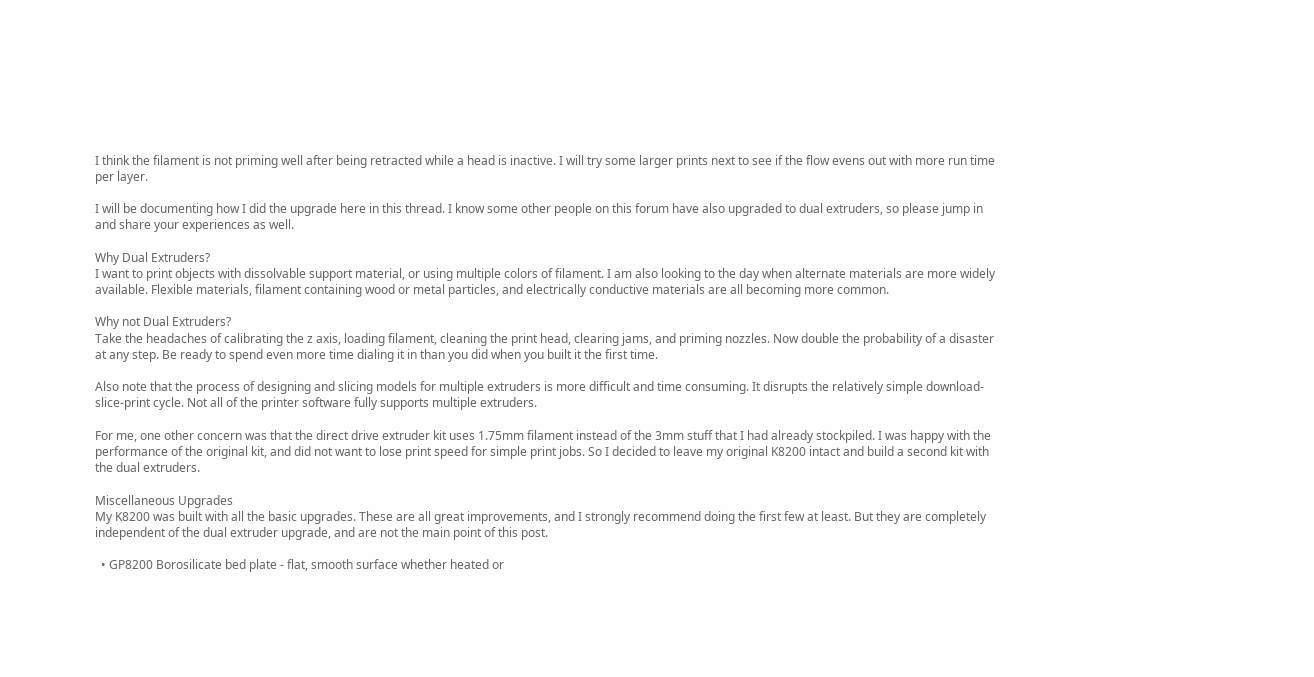I think the filament is not priming well after being retracted while a head is inactive. I will try some larger prints next to see if the flow evens out with more run time per layer.

I will be documenting how I did the upgrade here in this thread. I know some other people on this forum have also upgraded to dual extruders, so please jump in and share your experiences as well.

Why Dual Extruders?
I want to print objects with dissolvable support material, or using multiple colors of filament. I am also looking to the day when alternate materials are more widely available. Flexible materials, filament containing wood or metal particles, and electrically conductive materials are all becoming more common.

Why not Dual Extruders?
Take the headaches of calibrating the z axis, loading filament, cleaning the print head, clearing jams, and priming nozzles. Now double the probability of a disaster at any step. Be ready to spend even more time dialing it in than you did when you built it the first time.

Also note that the process of designing and slicing models for multiple extruders is more difficult and time consuming. It disrupts the relatively simple download-slice-print cycle. Not all of the printer software fully supports multiple extruders.

For me, one other concern was that the direct drive extruder kit uses 1.75mm filament instead of the 3mm stuff that I had already stockpiled. I was happy with the performance of the original kit, and did not want to lose print speed for simple print jobs. So I decided to leave my original K8200 intact and build a second kit with the dual extruders.

Miscellaneous Upgrades
My K8200 was built with all the basic upgrades. These are all great improvements, and I strongly recommend doing the first few at least. But they are completely independent of the dual extruder upgrade, and are not the main point of this post.

  • GP8200 Borosilicate bed plate - flat, smooth surface whether heated or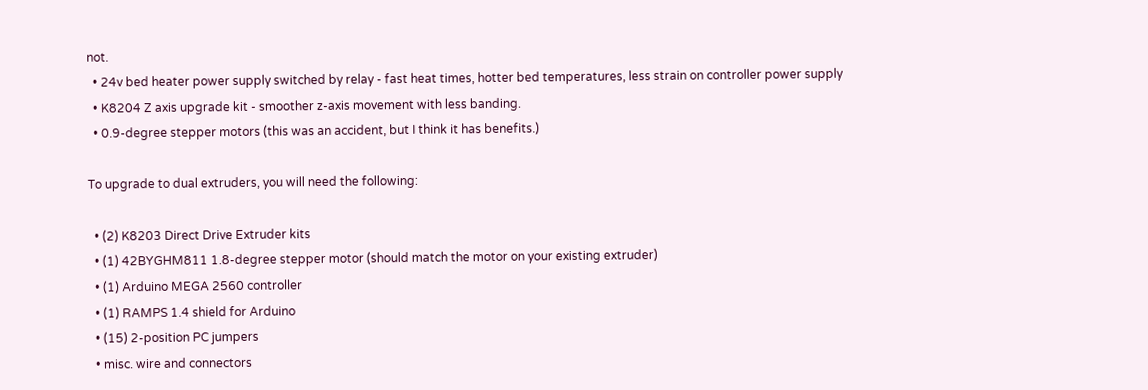not.
  • 24v bed heater power supply switched by relay - fast heat times, hotter bed temperatures, less strain on controller power supply
  • K8204 Z axis upgrade kit - smoother z-axis movement with less banding.
  • 0.9-degree stepper motors (this was an accident, but I think it has benefits.)

To upgrade to dual extruders, you will need the following:

  • (2) K8203 Direct Drive Extruder kits
  • (1) 42BYGHM811 1.8-degree stepper motor (should match the motor on your existing extruder)
  • (1) Arduino MEGA 2560 controller
  • (1) RAMPS 1.4 shield for Arduino
  • (15) 2-position PC jumpers
  • misc. wire and connectors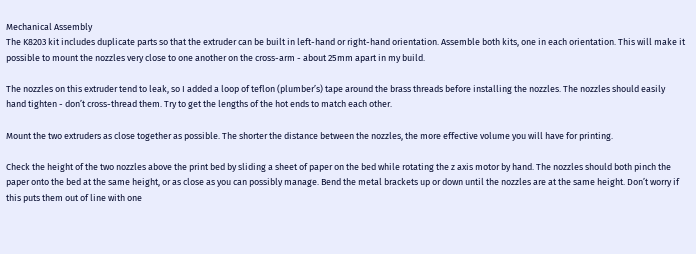Mechanical Assembly
The K8203 kit includes duplicate parts so that the extruder can be built in left-hand or right-hand orientation. Assemble both kits, one in each orientation. This will make it possible to mount the nozzles very close to one another on the cross-arm - about 25mm apart in my build.

The nozzles on this extruder tend to leak, so I added a loop of teflon (plumber’s) tape around the brass threads before installing the nozzles. The nozzles should easily hand tighten - don’t cross-thread them. Try to get the lengths of the hot ends to match each other.

Mount the two extruders as close together as possible. The shorter the distance between the nozzles, the more effective volume you will have for printing.

Check the height of the two nozzles above the print bed by sliding a sheet of paper on the bed while rotating the z axis motor by hand. The nozzles should both pinch the paper onto the bed at the same height, or as close as you can possibly manage. Bend the metal brackets up or down until the nozzles are at the same height. Don’t worry if this puts them out of line with one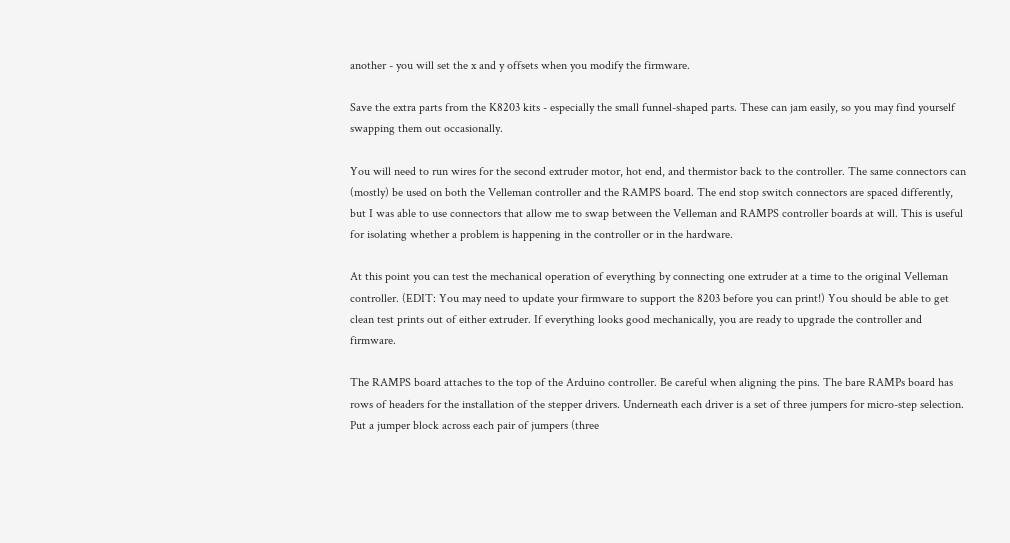another - you will set the x and y offsets when you modify the firmware.

Save the extra parts from the K8203 kits - especially the small funnel-shaped parts. These can jam easily, so you may find yourself swapping them out occasionally.

You will need to run wires for the second extruder motor, hot end, and thermistor back to the controller. The same connectors can (mostly) be used on both the Velleman controller and the RAMPS board. The end stop switch connectors are spaced differently, but I was able to use connectors that allow me to swap between the Velleman and RAMPS controller boards at will. This is useful for isolating whether a problem is happening in the controller or in the hardware.

At this point you can test the mechanical operation of everything by connecting one extruder at a time to the original Velleman controller. (EDIT: You may need to update your firmware to support the 8203 before you can print!) You should be able to get clean test prints out of either extruder. If everything looks good mechanically, you are ready to upgrade the controller and firmware.

The RAMPS board attaches to the top of the Arduino controller. Be careful when aligning the pins. The bare RAMPs board has rows of headers for the installation of the stepper drivers. Underneath each driver is a set of three jumpers for micro-step selection. Put a jumper block across each pair of jumpers (three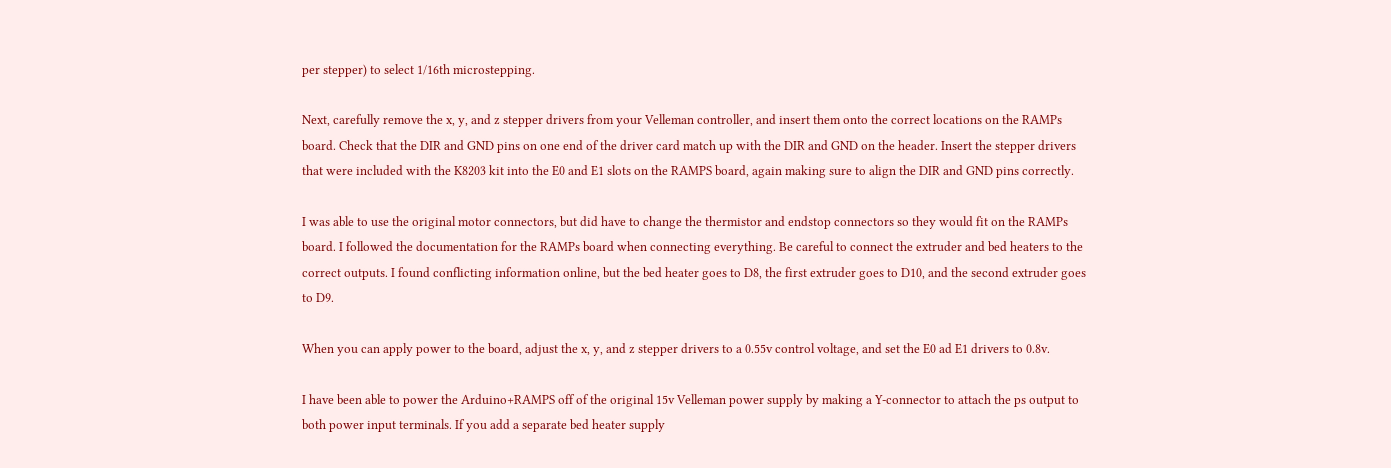per stepper) to select 1/16th microstepping.

Next, carefully remove the x, y, and z stepper drivers from your Velleman controller, and insert them onto the correct locations on the RAMPs board. Check that the DIR and GND pins on one end of the driver card match up with the DIR and GND on the header. Insert the stepper drivers that were included with the K8203 kit into the E0 and E1 slots on the RAMPS board, again making sure to align the DIR and GND pins correctly.

I was able to use the original motor connectors, but did have to change the thermistor and endstop connectors so they would fit on the RAMPs board. I followed the documentation for the RAMPs board when connecting everything. Be careful to connect the extruder and bed heaters to the correct outputs. I found conflicting information online, but the bed heater goes to D8, the first extruder goes to D10, and the second extruder goes to D9.

When you can apply power to the board, adjust the x, y, and z stepper drivers to a 0.55v control voltage, and set the E0 ad E1 drivers to 0.8v.

I have been able to power the Arduino+RAMPS off of the original 15v Velleman power supply by making a Y-connector to attach the ps output to both power input terminals. If you add a separate bed heater supply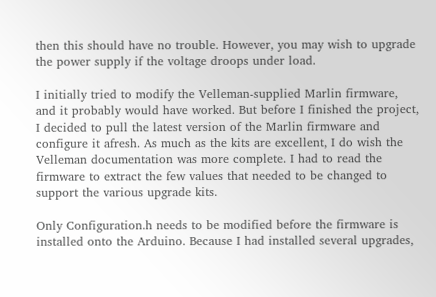then this should have no trouble. However, you may wish to upgrade the power supply if the voltage droops under load.

I initially tried to modify the Velleman-supplied Marlin firmware, and it probably would have worked. But before I finished the project, I decided to pull the latest version of the Marlin firmware and configure it afresh. As much as the kits are excellent, I do wish the Velleman documentation was more complete. I had to read the firmware to extract the few values that needed to be changed to support the various upgrade kits.

Only Configuration.h needs to be modified before the firmware is installed onto the Arduino. Because I had installed several upgrades,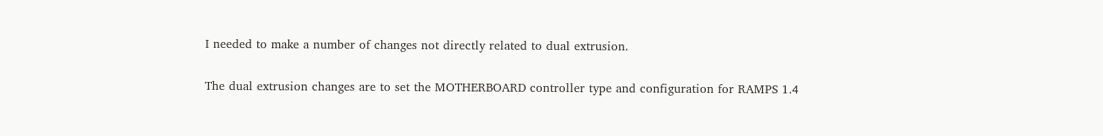I needed to make a number of changes not directly related to dual extrusion.

The dual extrusion changes are to set the MOTHERBOARD controller type and configuration for RAMPS 1.4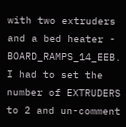with two extruders and a bed heater - BOARD_RAMPS_14_EEB. I had to set the number of EXTRUDERS to 2 and un-comment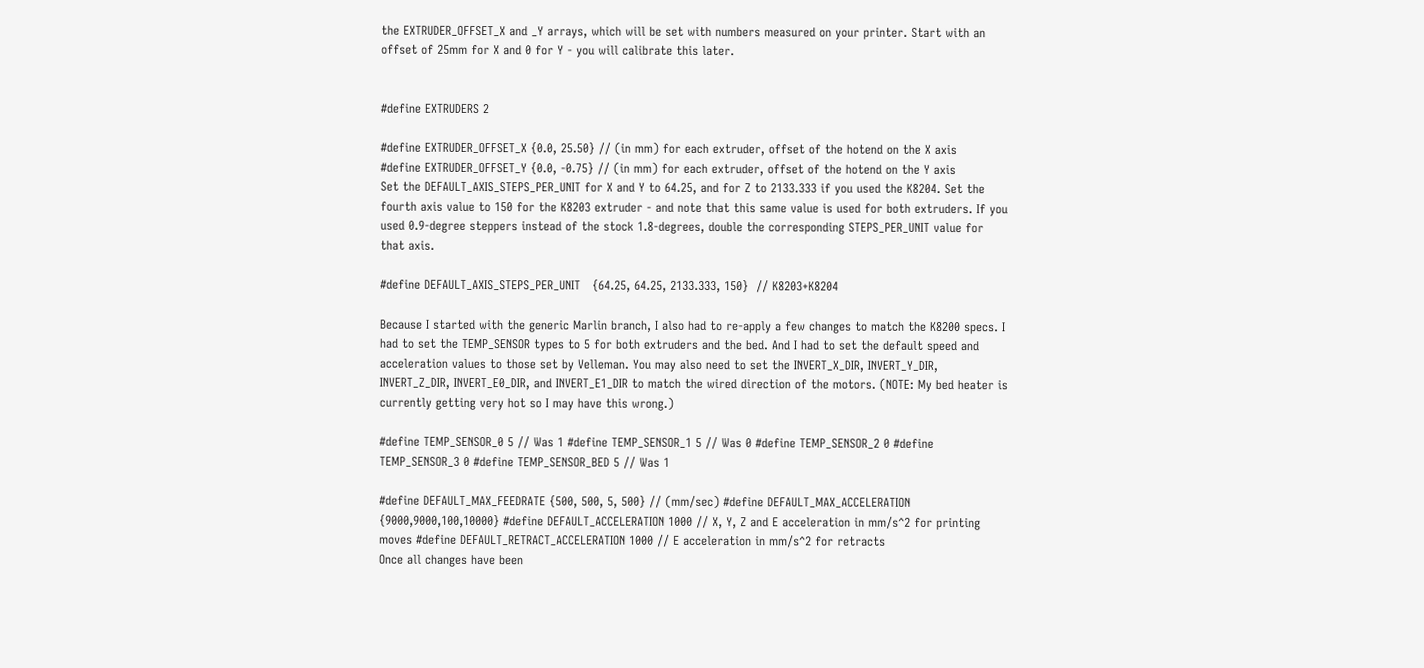the EXTRUDER_OFFSET_X and _Y arrays, which will be set with numbers measured on your printer. Start with an offset of 25mm for X and 0 for Y - you will calibrate this later.


#define EXTRUDERS 2

#define EXTRUDER_OFFSET_X {0.0, 25.50} // (in mm) for each extruder, offset of the hotend on the X axis
#define EXTRUDER_OFFSET_Y {0.0, -0.75} // (in mm) for each extruder, offset of the hotend on the Y axis
Set the DEFAULT_AXIS_STEPS_PER_UNIT for X and Y to 64.25, and for Z to 2133.333 if you used the K8204. Set the fourth axis value to 150 for the K8203 extruder - and note that this same value is used for both extruders. If you used 0.9-degree steppers instead of the stock 1.8-degrees, double the corresponding STEPS_PER_UNIT value for that axis.

#define DEFAULT_AXIS_STEPS_PER_UNIT   {64.25, 64.25, 2133.333, 150}  // K8203+K8204

Because I started with the generic Marlin branch, I also had to re-apply a few changes to match the K8200 specs. I had to set the TEMP_SENSOR types to 5 for both extruders and the bed. And I had to set the default speed and acceleration values to those set by Velleman. You may also need to set the INVERT_X_DIR, INVERT_Y_DIR, INVERT_Z_DIR, INVERT_E0_DIR, and INVERT_E1_DIR to match the wired direction of the motors. (NOTE: My bed heater is currently getting very hot so I may have this wrong.)

#define TEMP_SENSOR_0 5 // Was 1 #define TEMP_SENSOR_1 5 // Was 0 #define TEMP_SENSOR_2 0 #define TEMP_SENSOR_3 0 #define TEMP_SENSOR_BED 5 // Was 1

#define DEFAULT_MAX_FEEDRATE {500, 500, 5, 500} // (mm/sec) #define DEFAULT_MAX_ACCELERATION {9000,9000,100,10000} #define DEFAULT_ACCELERATION 1000 // X, Y, Z and E acceleration in mm/s^2 for printing moves #define DEFAULT_RETRACT_ACCELERATION 1000 // E acceleration in mm/s^2 for retracts
Once all changes have been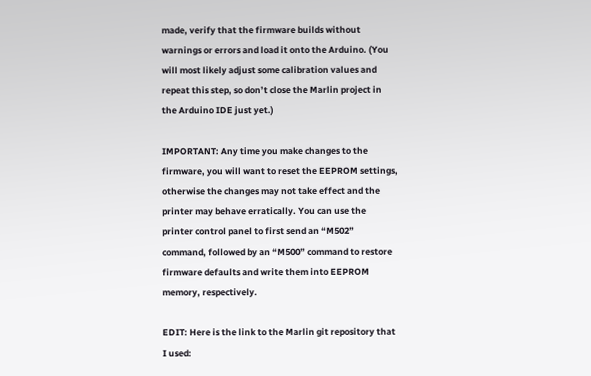made, verify that the firmware builds without warnings or errors and load it onto the Arduino. (You will most likely adjust some calibration values and repeat this step, so don’t close the Marlin project in the Arduino IDE just yet.)

IMPORTANT: Any time you make changes to the firmware, you will want to reset the EEPROM settings, otherwise the changes may not take effect and the printer may behave erratically. You can use the printer control panel to first send an “M502” command, followed by an “M500” command to restore firmware defaults and write them into EEPROM memory, respectively.

EDIT: Here is the link to the Marlin git repository that I used: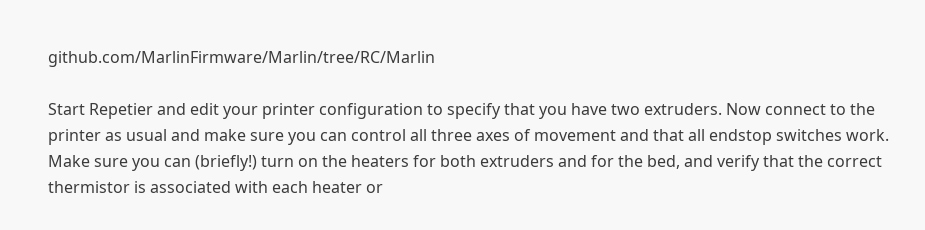github.com/MarlinFirmware/Marlin/tree/RC/Marlin

Start Repetier and edit your printer configuration to specify that you have two extruders. Now connect to the printer as usual and make sure you can control all three axes of movement and that all endstop switches work. Make sure you can (briefly!) turn on the heaters for both extruders and for the bed, and verify that the correct thermistor is associated with each heater or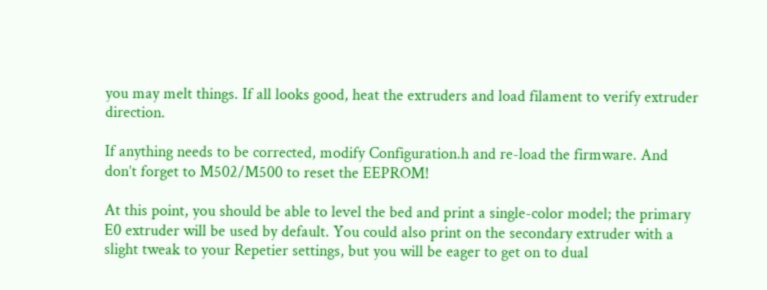you may melt things. If all looks good, heat the extruders and load filament to verify extruder direction.

If anything needs to be corrected, modify Configuration.h and re-load the firmware. And don’t forget to M502/M500 to reset the EEPROM!

At this point, you should be able to level the bed and print a single-color model; the primary E0 extruder will be used by default. You could also print on the secondary extruder with a slight tweak to your Repetier settings, but you will be eager to get on to dual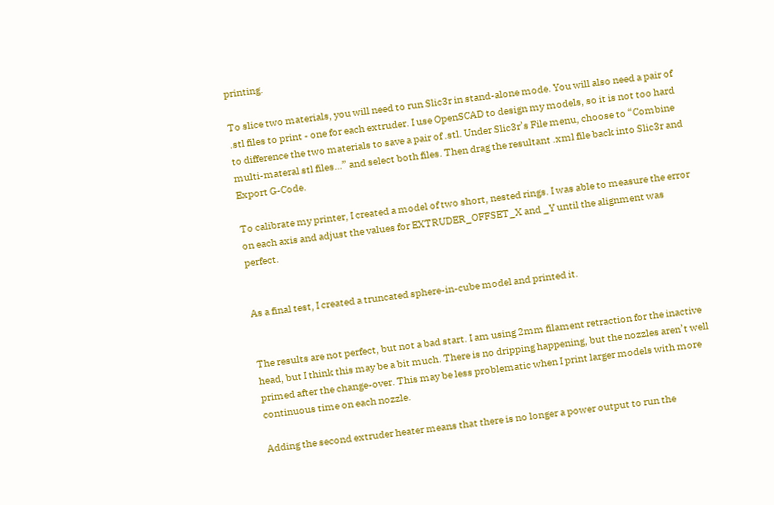printing.

To slice two materials, you will need to run Slic3r in stand-alone mode. You will also need a pair of .stl files to print - one for each extruder. I use OpenSCAD to design my models, so it is not too hard to difference the two materials to save a pair of .stl. Under Slic3r’s File menu, choose to “Combine multi-materal stl files…” and select both files. Then drag the resultant .xml file back into Slic3r and Export G-Code.

To calibrate my printer, I created a model of two short, nested rings. I was able to measure the error on each axis and adjust the values for EXTRUDER_OFFSET_X and _Y until the alignment was perfect.


As a final test, I created a truncated sphere-in-cube model and printed it.


The results are not perfect, but not a bad start. I am using 2mm filament retraction for the inactive head, but I think this may be a bit much. There is no dripping happening, but the nozzles aren’t well primed after the change-over. This may be less problematic when I print larger models with more continuous time on each nozzle.

Adding the second extruder heater means that there is no longer a power output to run the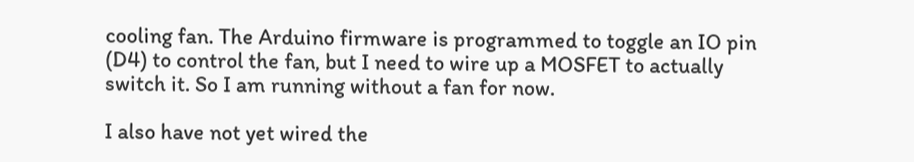cooling fan. The Arduino firmware is programmed to toggle an IO pin (D4) to control the fan, but I need to wire up a MOSFET to actually switch it. So I am running without a fan for now.

I also have not yet wired the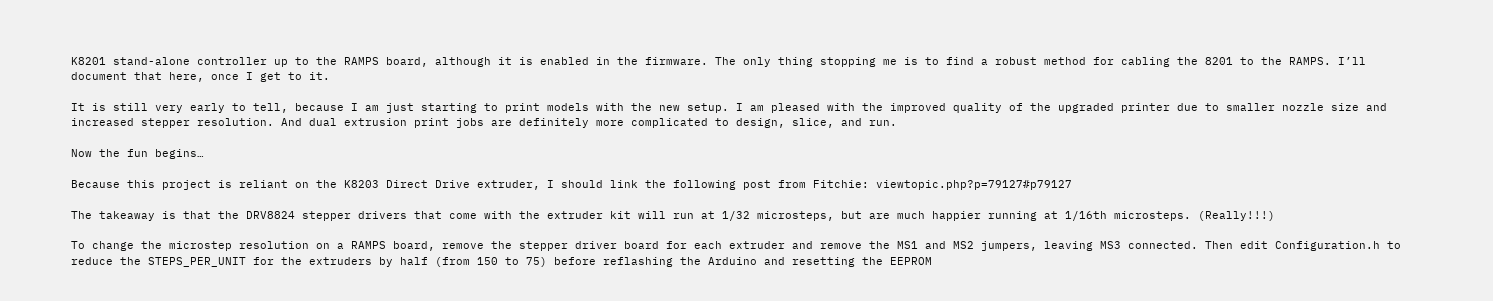K8201 stand-alone controller up to the RAMPS board, although it is enabled in the firmware. The only thing stopping me is to find a robust method for cabling the 8201 to the RAMPS. I’ll document that here, once I get to it.

It is still very early to tell, because I am just starting to print models with the new setup. I am pleased with the improved quality of the upgraded printer due to smaller nozzle size and increased stepper resolution. And dual extrusion print jobs are definitely more complicated to design, slice, and run.

Now the fun begins…

Because this project is reliant on the K8203 Direct Drive extruder, I should link the following post from Fitchie: viewtopic.php?p=79127#p79127

The takeaway is that the DRV8824 stepper drivers that come with the extruder kit will run at 1/32 microsteps, but are much happier running at 1/16th microsteps. (Really!!!)

To change the microstep resolution on a RAMPS board, remove the stepper driver board for each extruder and remove the MS1 and MS2 jumpers, leaving MS3 connected. Then edit Configuration.h to reduce the STEPS_PER_UNIT for the extruders by half (from 150 to 75) before reflashing the Arduino and resetting the EEPROM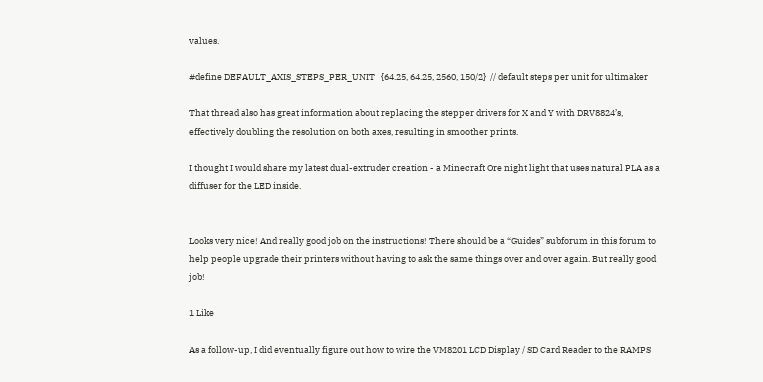values.

#define DEFAULT_AXIS_STEPS_PER_UNIT   {64.25, 64.25, 2560, 150/2}  // default steps per unit for ultimaker

That thread also has great information about replacing the stepper drivers for X and Y with DRV8824’s, effectively doubling the resolution on both axes, resulting in smoother prints.

I thought I would share my latest dual-extruder creation - a Minecraft Ore night light that uses natural PLA as a diffuser for the LED inside.


Looks very nice! And really good job on the instructions! There should be a “Guides” subforum in this forum to help people upgrade their printers without having to ask the same things over and over again. But really good job!

1 Like

As a follow-up, I did eventually figure out how to wire the VM8201 LCD Display / SD Card Reader to the RAMPS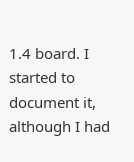1.4 board. I started to document it, although I had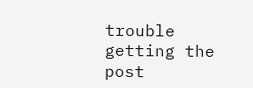trouble getting the post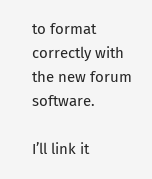to format correctly with the new forum software.

I’ll link it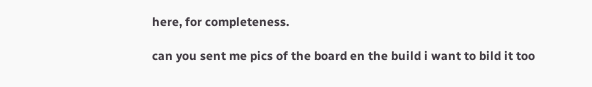here, for completeness.

can you sent me pics of the board en the build i want to bild it too